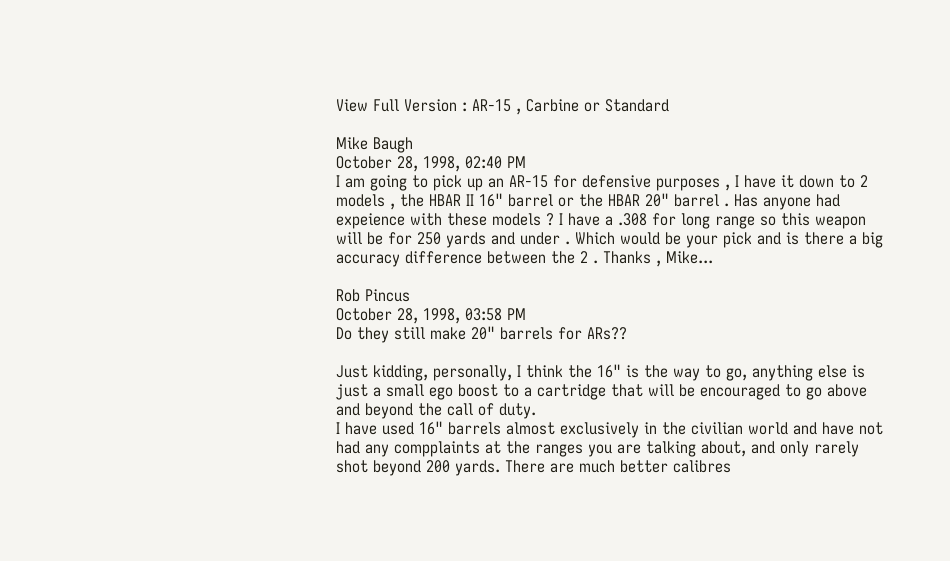View Full Version : AR-15 , Carbine or Standard

Mike Baugh
October 28, 1998, 02:40 PM
I am going to pick up an AR-15 for defensive purposes , I have it down to 2 models , the HBAR II 16" barrel or the HBAR 20" barrel . Has anyone had expeience with these models ? I have a .308 for long range so this weapon will be for 250 yards and under . Which would be your pick and is there a big accuracy difference between the 2 . Thanks , Mike...

Rob Pincus
October 28, 1998, 03:58 PM
Do they still make 20" barrels for ARs??

Just kidding, personally, I think the 16" is the way to go, anything else is just a small ego boost to a cartridge that will be encouraged to go above and beyond the call of duty.
I have used 16" barrels almost exclusively in the civilian world and have not had any compplaints at the ranges you are talking about, and only rarely shot beyond 200 yards. There are much better calibres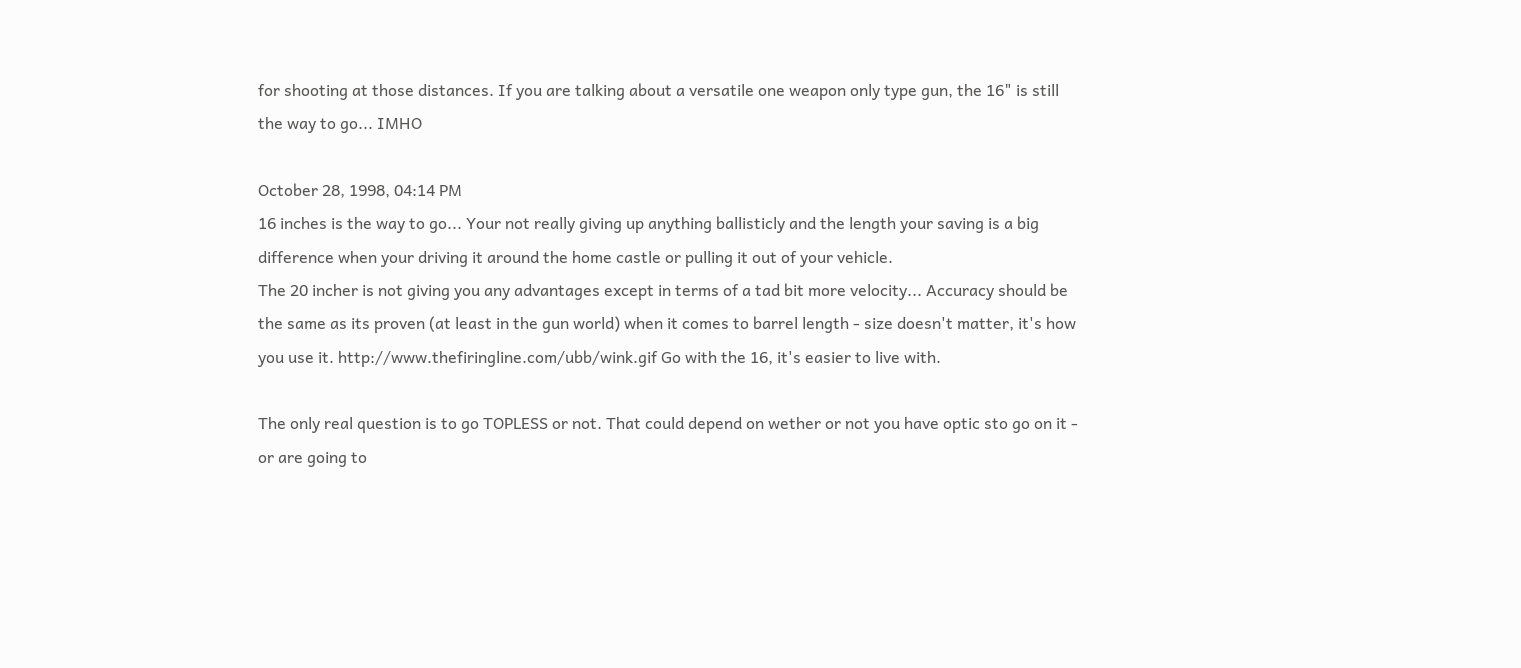for shooting at those distances. If you are talking about a versatile one weapon only type gun, the 16" is still the way to go... IMHO

October 28, 1998, 04:14 PM
16 inches is the way to go... Your not really giving up anything ballisticly and the length your saving is a big difference when your driving it around the home castle or pulling it out of your vehicle.
The 20 incher is not giving you any advantages except in terms of a tad bit more velocity... Accuracy should be the same as its proven (at least in the gun world) when it comes to barrel length - size doesn't matter, it's how you use it. http://www.thefiringline.com/ubb/wink.gif Go with the 16, it's easier to live with.

The only real question is to go TOPLESS or not. That could depend on wether or not you have optic sto go on it - or are going to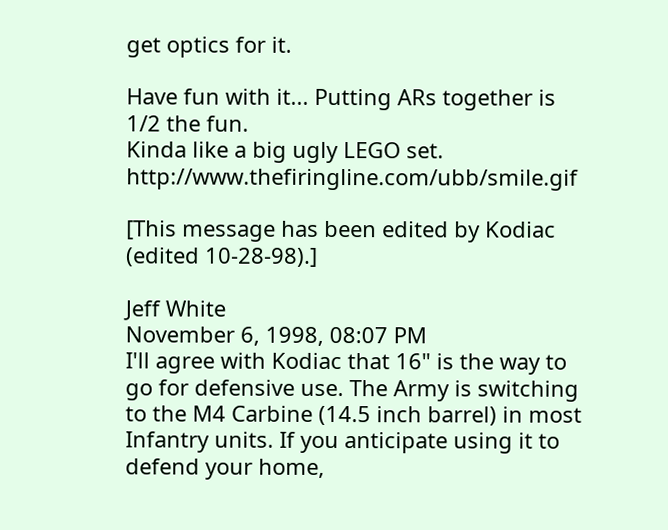get optics for it.

Have fun with it... Putting ARs together is 1/2 the fun.
Kinda like a big ugly LEGO set. http://www.thefiringline.com/ubb/smile.gif

[This message has been edited by Kodiac (edited 10-28-98).]

Jeff White
November 6, 1998, 08:07 PM
I'll agree with Kodiac that 16" is the way to go for defensive use. The Army is switching to the M4 Carbine (14.5 inch barrel) in most Infantry units. If you anticipate using it to defend your home,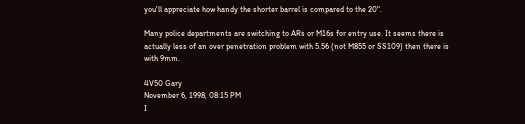you'll appreciate how handy the shorter barrel is compared to the 20".

Many police departments are switching to ARs or M16s for entry use. It seems there is actually less of an over penetration problem with 5.56 (not M855 or SS109) then there is with 9mm.

4V50 Gary
November 6, 1998, 08:15 PM
I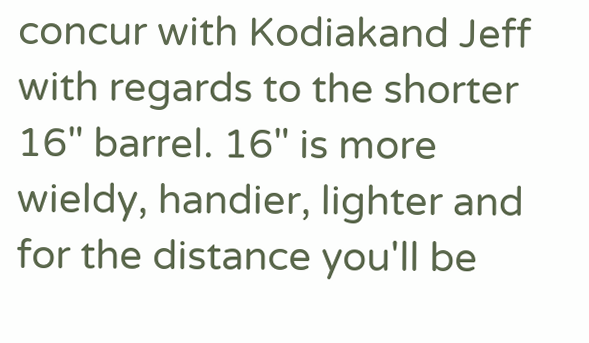concur with Kodiakand Jeff with regards to the shorter 16" barrel. 16" is more wieldy, handier, lighter and for the distance you'll be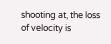shooting at, the loss of velocity is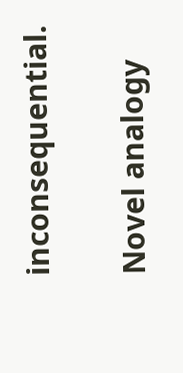inconsequential.

Novel analogy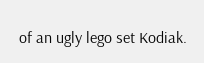of an ugly lego set Kodiak.